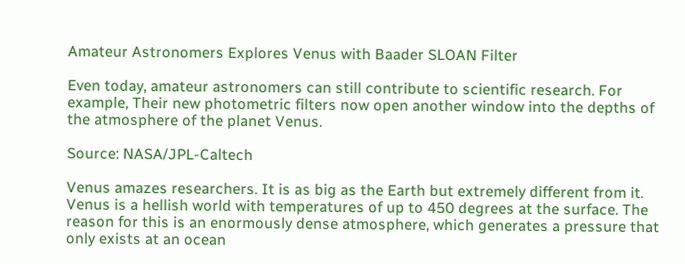Amateur Astronomers Explores Venus with Baader SLOAN Filter

Even today, amateur astronomers can still contribute to scientific research. For example, Their new photometric filters now open another window into the depths of the atmosphere of the planet Venus.

Source: NASA/JPL-Caltech

Venus amazes researchers. It is as big as the Earth but extremely different from it. Venus is a hellish world with temperatures of up to 450 degrees at the surface. The reason for this is an enormously dense atmosphere, which generates a pressure that only exists at an ocean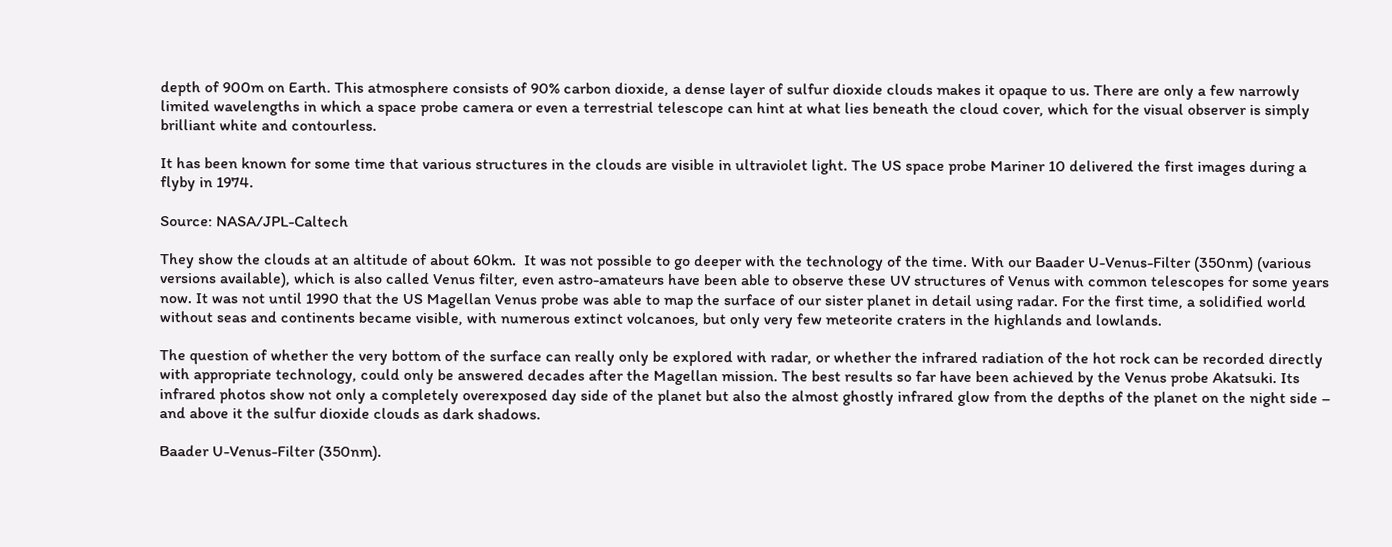depth of 900m on Earth. This atmosphere consists of 90% carbon dioxide, a dense layer of sulfur dioxide clouds makes it opaque to us. There are only a few narrowly limited wavelengths in which a space probe camera or even a terrestrial telescope can hint at what lies beneath the cloud cover, which for the visual observer is simply brilliant white and contourless.

It has been known for some time that various structures in the clouds are visible in ultraviolet light. The US space probe Mariner 10 delivered the first images during a flyby in 1974.

Source: NASA/JPL-Caltech

They show the clouds at an altitude of about 60km.  It was not possible to go deeper with the technology of the time. With our Baader U-Venus-Filter (350nm) (various versions available), which is also called Venus filter, even astro-amateurs have been able to observe these UV structures of Venus with common telescopes for some years now. It was not until 1990 that the US Magellan Venus probe was able to map the surface of our sister planet in detail using radar. For the first time, a solidified world without seas and continents became visible, with numerous extinct volcanoes, but only very few meteorite craters in the highlands and lowlands.

The question of whether the very bottom of the surface can really only be explored with radar, or whether the infrared radiation of the hot rock can be recorded directly with appropriate technology, could only be answered decades after the Magellan mission. The best results so far have been achieved by the Venus probe Akatsuki. Its infrared photos show not only a completely overexposed day side of the planet but also the almost ghostly infrared glow from the depths of the planet on the night side – and above it the sulfur dioxide clouds as dark shadows.

Baader U-Venus-Filter (350nm).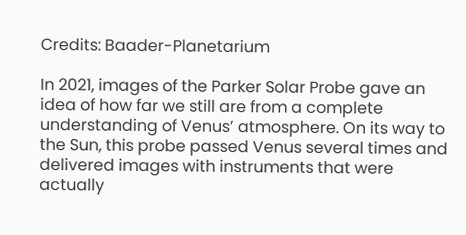Credits: Baader-Planetarium

In 2021, images of the Parker Solar Probe gave an idea of how far we still are from a complete understanding of Venus’ atmosphere. On its way to the Sun, this probe passed Venus several times and delivered images with instruments that were actually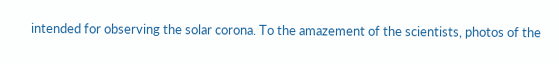intended for observing the solar corona. To the amazement of the scientists, photos of the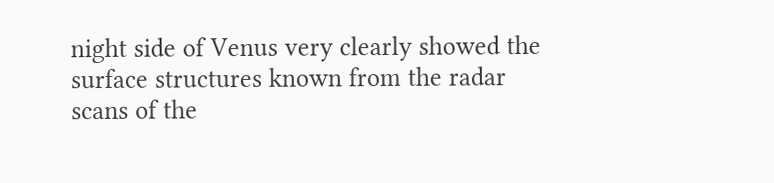night side of Venus very clearly showed the surface structures known from the radar scans of the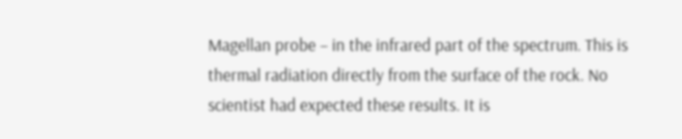Magellan probe – in the infrared part of the spectrum. This is thermal radiation directly from the surface of the rock. No scientist had expected these results. It is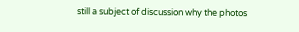still a subject of discussion why the photos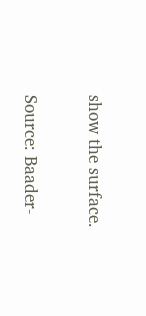show the surface.

Source: Baader-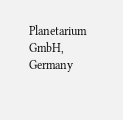Planetarium GmbH, Germany